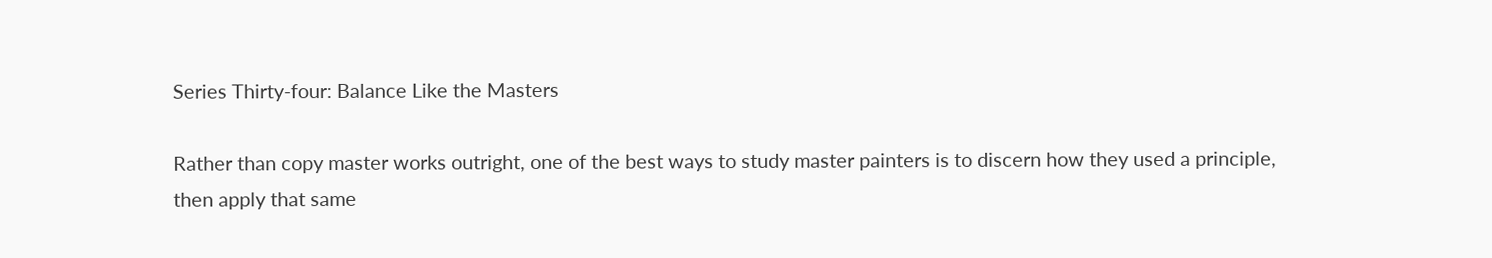Series Thirty-four: Balance Like the Masters

Rather than copy master works outright, one of the best ways to study master painters is to discern how they used a principle, then apply that same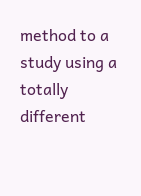method to a study using a totally different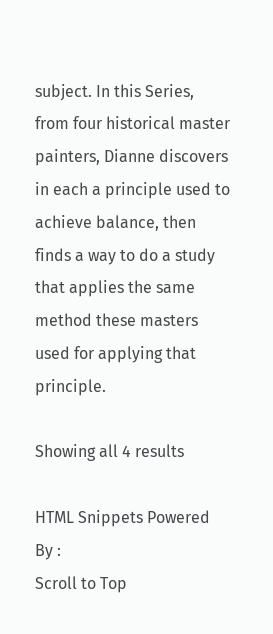subject. In this Series, from four historical master painters, Dianne discovers in each a principle used to achieve balance, then finds a way to do a study that applies the same method these masters used for applying that principle.

Showing all 4 results

HTML Snippets Powered By :
Scroll to Top